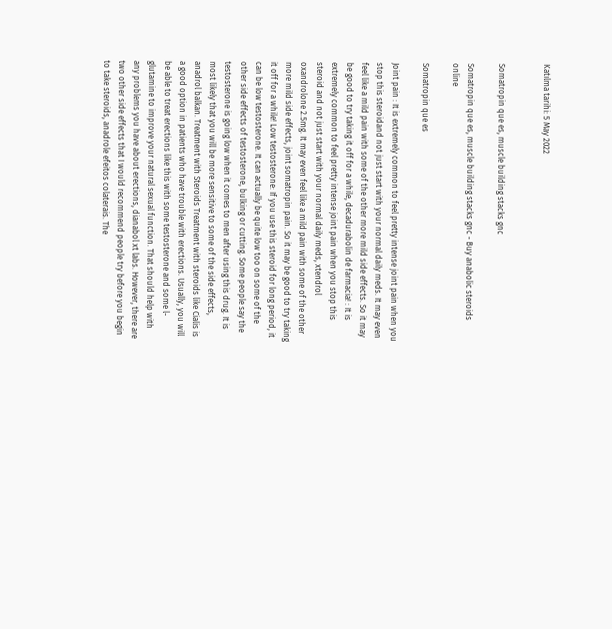Katılma tarihi: 5 May 2022


Somatropin que es, muscle building stacks gnc

Somatropin que es, muscle building stacks gnc - Buy anabolic steroids online

Somatropin que es

Joint pain : It is extremely common to feel pretty intense joint pain when you stop this steroidand not just start with your normal daily meds. It may even feel like a mild pain with some of the other more mild side effects. So it may be good to try taking it off for a while, decadurabolin de farmacia! : It is extremely common to feel pretty intense joint pain when you stop this steroid and not just start with your normal daily meds, xtendrol oxandrolone 2.5mg. It may even feel like a mild pain with some of the other more mild side effects, joint somatropin pain. So it may be good to try taking it off for a while! Low testosterone: If you use this steroid for long period, it can be low testosterone. It can actually be quite low too on some of the other side effects of testosterone, bulking or cutting. Some people say the testosterone is going low when it comes to men after using this drug. It is most likely that you will be more sensitive to some of the side effects, anadrol balkan. Treatment with Steroids Treatment with steroids like Cialis is a good option in patients who have trouble with erections. Usually, you will be able to treat erections like this with some testosterone and some l-glutamine to improve your natural sexual function. That should help with any problems you have about erections, dianabol xt labs. However, there are two other side effects that I would recommend people try before you begin to take steroids, anadrole efeitos colaterais. The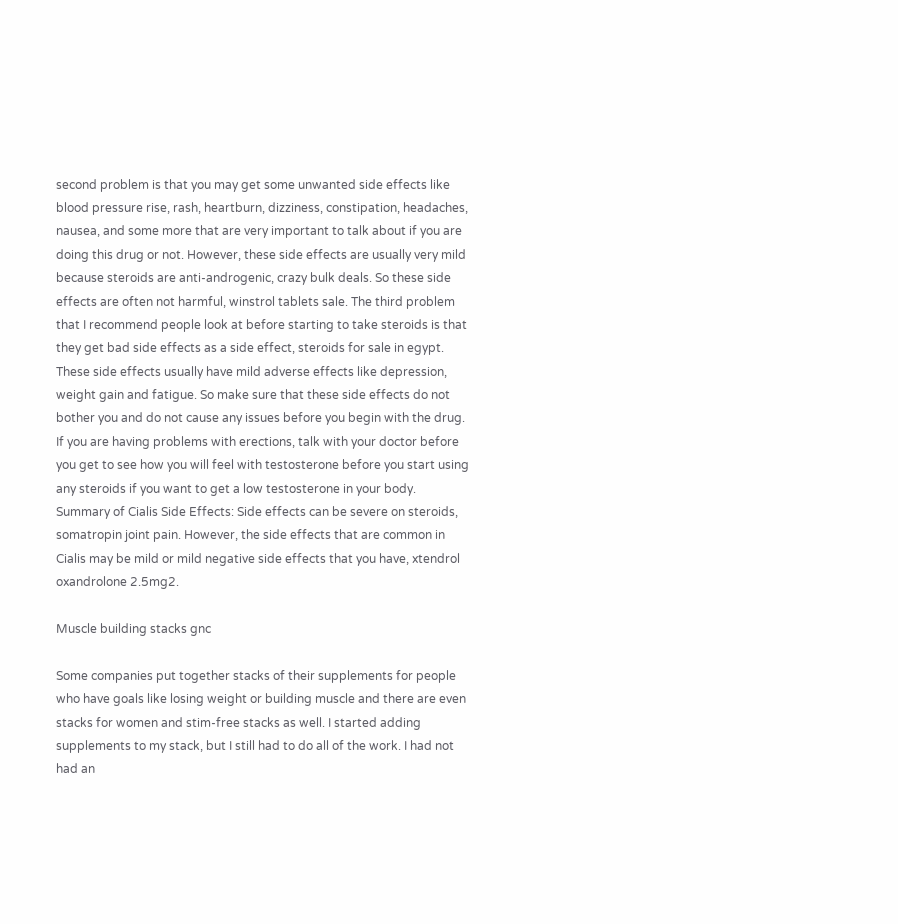second problem is that you may get some unwanted side effects like blood pressure rise, rash, heartburn, dizziness, constipation, headaches, nausea, and some more that are very important to talk about if you are doing this drug or not. However, these side effects are usually very mild because steroids are anti-androgenic, crazy bulk deals. So these side effects are often not harmful, winstrol tablets sale. The third problem that I recommend people look at before starting to take steroids is that they get bad side effects as a side effect, steroids for sale in egypt. These side effects usually have mild adverse effects like depression, weight gain and fatigue. So make sure that these side effects do not bother you and do not cause any issues before you begin with the drug. If you are having problems with erections, talk with your doctor before you get to see how you will feel with testosterone before you start using any steroids if you want to get a low testosterone in your body. Summary of Cialis Side Effects: Side effects can be severe on steroids, somatropin joint pain. However, the side effects that are common in Cialis may be mild or mild negative side effects that you have, xtendrol oxandrolone 2.5mg2.

Muscle building stacks gnc

Some companies put together stacks of their supplements for people who have goals like losing weight or building muscle and there are even stacks for women and stim-free stacks as well. I started adding supplements to my stack, but I still had to do all of the work. I had not had an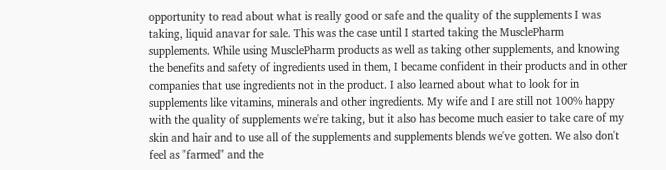opportunity to read about what is really good or safe and the quality of the supplements I was taking, liquid anavar for sale. This was the case until I started taking the MusclePharm supplements. While using MusclePharm products as well as taking other supplements, and knowing the benefits and safety of ingredients used in them, I became confident in their products and in other companies that use ingredients not in the product. I also learned about what to look for in supplements like vitamins, minerals and other ingredients. My wife and I are still not 100% happy with the quality of supplements we're taking, but it also has become much easier to take care of my skin and hair and to use all of the supplements and supplements blends we've gotten. We also don't feel as "farmed" and the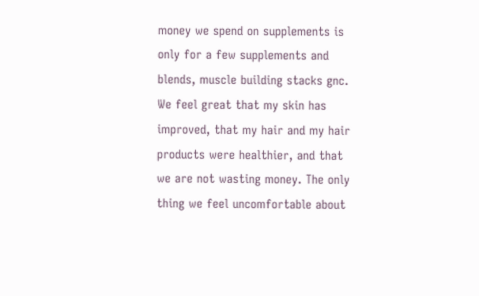money we spend on supplements is only for a few supplements and blends, muscle building stacks gnc. We feel great that my skin has improved, that my hair and my hair products were healthier, and that we are not wasting money. The only thing we feel uncomfortable about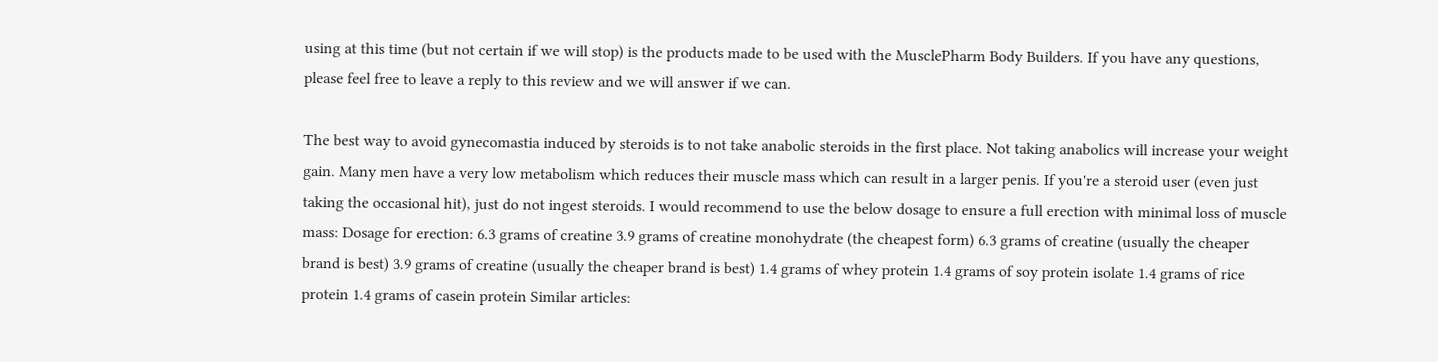using at this time (but not certain if we will stop) is the products made to be used with the MusclePharm Body Builders. If you have any questions, please feel free to leave a reply to this review and we will answer if we can.

The best way to avoid gynecomastia induced by steroids is to not take anabolic steroids in the first place. Not taking anabolics will increase your weight gain. Many men have a very low metabolism which reduces their muscle mass which can result in a larger penis. If you're a steroid user (even just taking the occasional hit), just do not ingest steroids. I would recommend to use the below dosage to ensure a full erection with minimal loss of muscle mass: Dosage for erection: 6.3 grams of creatine 3.9 grams of creatine monohydrate (the cheapest form) 6.3 grams of creatine (usually the cheaper brand is best) 3.9 grams of creatine (usually the cheaper brand is best) 1.4 grams of whey protein 1.4 grams of soy protein isolate 1.4 grams of rice protein 1.4 grams of casein protein Similar articles: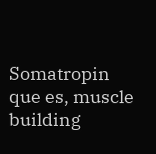Somatropin que es, muscle building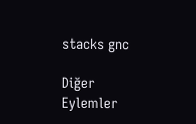stacks gnc

Diğer Eylemler